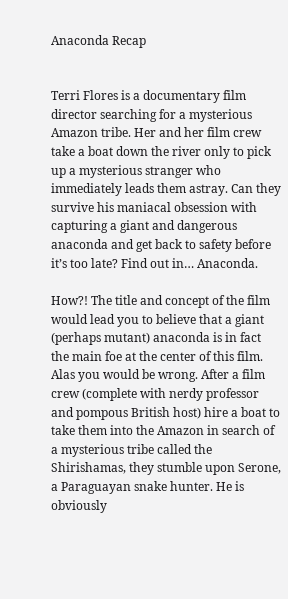Anaconda Recap


Terri Flores is a documentary film director searching for a mysterious Amazon tribe. Her and her film crew take a boat down the river only to pick up a mysterious stranger who immediately leads them astray. Can they survive his maniacal obsession with capturing a giant and dangerous anaconda and get back to safety before it’s too late? Find out in… Anaconda.

How?! The title and concept of the film would lead you to believe that a giant (perhaps mutant) anaconda is in fact the main foe at the center of this film. Alas you would be wrong. After a film crew (complete with nerdy professor and pompous British host) hire a boat to take them into the Amazon in search of a mysterious tribe called the Shirishamas, they stumble upon Serone, a Paraguayan snake hunter. He is obviously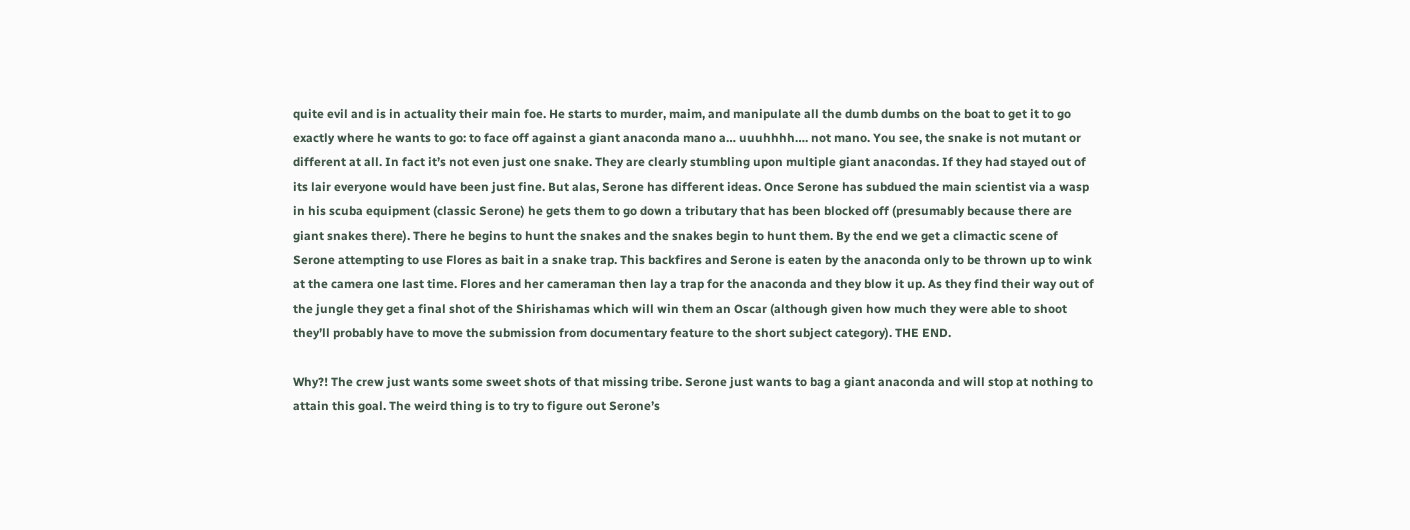quite evil and is in actuality their main foe. He starts to murder, maim, and manipulate all the dumb dumbs on the boat to get it to go exactly where he wants to go: to face off against a giant anaconda mano a… uuuhhhh…. not mano. You see, the snake is not mutant or different at all. In fact it’s not even just one snake. They are clearly stumbling upon multiple giant anacondas. If they had stayed out of its lair everyone would have been just fine. But alas, Serone has different ideas. Once Serone has subdued the main scientist via a wasp in his scuba equipment (classic Serone) he gets them to go down a tributary that has been blocked off (presumably because there are giant snakes there). There he begins to hunt the snakes and the snakes begin to hunt them. By the end we get a climactic scene of Serone attempting to use Flores as bait in a snake trap. This backfires and Serone is eaten by the anaconda only to be thrown up to wink at the camera one last time. Flores and her cameraman then lay a trap for the anaconda and they blow it up. As they find their way out of the jungle they get a final shot of the Shirishamas which will win them an Oscar (although given how much they were able to shoot they’ll probably have to move the submission from documentary feature to the short subject category). THE END.

Why?! The crew just wants some sweet shots of that missing tribe. Serone just wants to bag a giant anaconda and will stop at nothing to attain this goal. The weird thing is to try to figure out Serone’s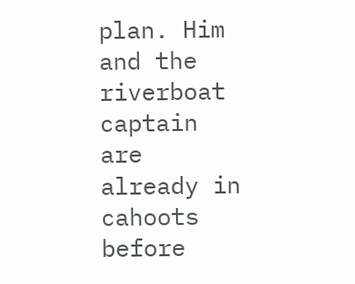plan. Him and the riverboat captain are already in cahoots before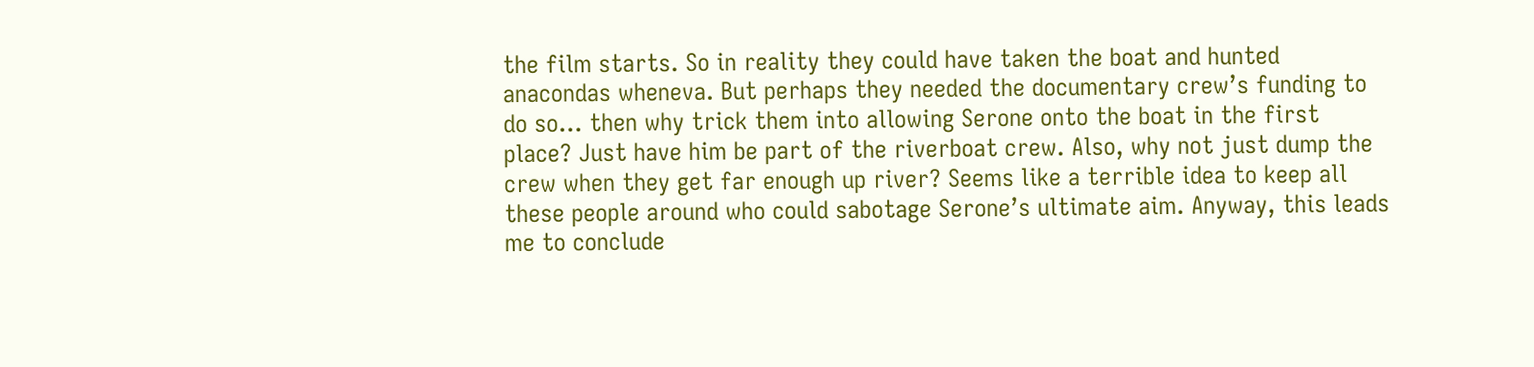the film starts. So in reality they could have taken the boat and hunted anacondas wheneva. But perhaps they needed the documentary crew’s funding to do so… then why trick them into allowing Serone onto the boat in the first place? Just have him be part of the riverboat crew. Also, why not just dump the crew when they get far enough up river? Seems like a terrible idea to keep all these people around who could sabotage Serone’s ultimate aim. Anyway, this leads me to conclude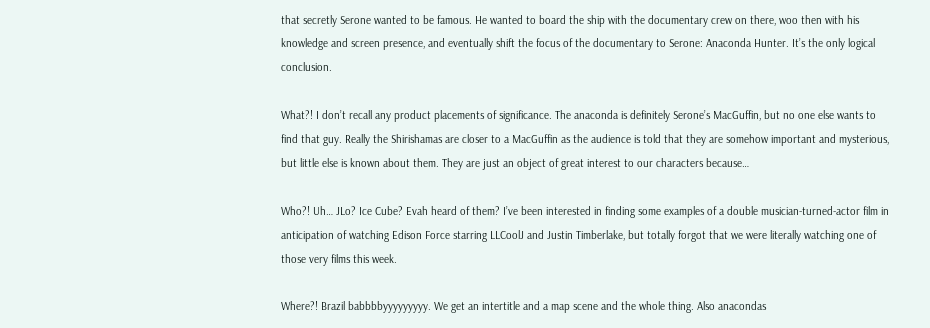that secretly Serone wanted to be famous. He wanted to board the ship with the documentary crew on there, woo then with his knowledge and screen presence, and eventually shift the focus of the documentary to Serone: Anaconda Hunter. It’s the only logical conclusion.

What?! I don’t recall any product placements of significance. The anaconda is definitely Serone’s MacGuffin, but no one else wants to find that guy. Really the Shirishamas are closer to a MacGuffin as the audience is told that they are somehow important and mysterious, but little else is known about them. They are just an object of great interest to our characters because…

Who?! Uh… JLo? Ice Cube? Evah heard of them? I’ve been interested in finding some examples of a double musician-turned-actor film in anticipation of watching Edison Force starring LLCoolJ and Justin Timberlake, but totally forgot that we were literally watching one of those very films this week.

Where?! Brazil babbbbyyyyyyyyy. We get an intertitle and a map scene and the whole thing. Also anacondas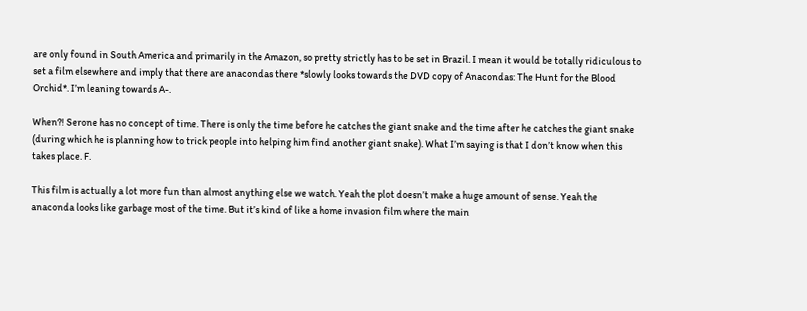are only found in South America and primarily in the Amazon, so pretty strictly has to be set in Brazil. I mean it would be totally ridiculous to set a film elsewhere and imply that there are anacondas there *slowly looks towards the DVD copy of Anacondas: The Hunt for the Blood Orchid*. I’m leaning towards A-.

When?! Serone has no concept of time. There is only the time before he catches the giant snake and the time after he catches the giant snake (during which he is planning how to trick people into helping him find another giant snake). What I’m saying is that I don’t know when this takes place. F.

This film is actually a lot more fun than almost anything else we watch. Yeah the plot doesn’t make a huge amount of sense. Yeah the anaconda looks like garbage most of the time. But it’s kind of like a home invasion film where the main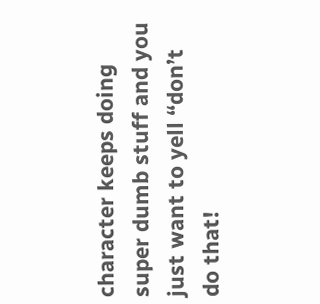character keeps doing super dumb stuff and you just want to yell “don’t do that!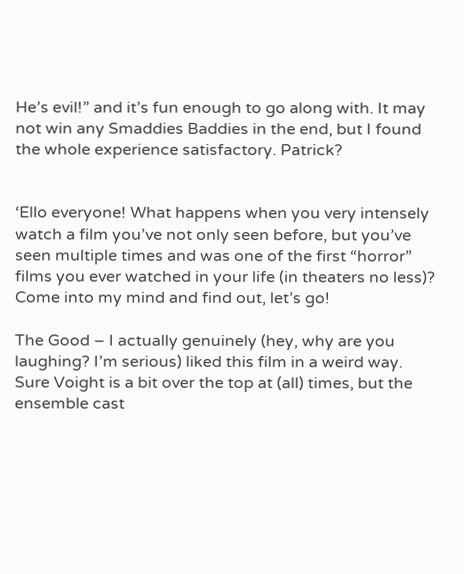He’s evil!” and it’s fun enough to go along with. It may not win any Smaddies Baddies in the end, but I found the whole experience satisfactory. Patrick?


‘Ello everyone! What happens when you very intensely watch a film you’ve not only seen before, but you’ve seen multiple times and was one of the first “horror” films you ever watched in your life (in theaters no less)? Come into my mind and find out, let’s go!

The Good – I actually genuinely (hey, why are you laughing? I’m serious) liked this film in a weird way. Sure Voight is a bit over the top at (all) times, but the ensemble cast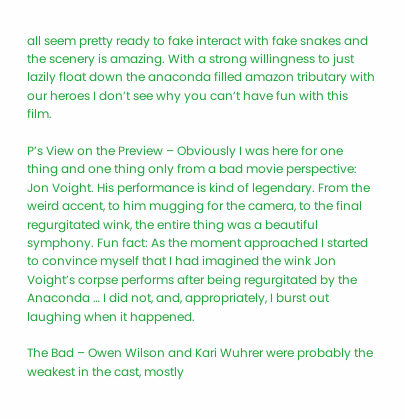all seem pretty ready to fake interact with fake snakes and the scenery is amazing. With a strong willingness to just lazily float down the anaconda filled amazon tributary with our heroes I don’t see why you can’t have fun with this film.

P’s View on the Preview – Obviously I was here for one thing and one thing only from a bad movie perspective: Jon Voight. His performance is kind of legendary. From the weird accent, to him mugging for the camera, to the final regurgitated wink, the entire thing was a beautiful symphony. Fun fact: As the moment approached I started to convince myself that I had imagined the wink Jon Voight’s corpse performs after being regurgitated by the Anaconda … I did not, and, appropriately, I burst out laughing when it happened.

The Bad – Owen Wilson and Kari Wuhrer were probably the weakest in the cast, mostly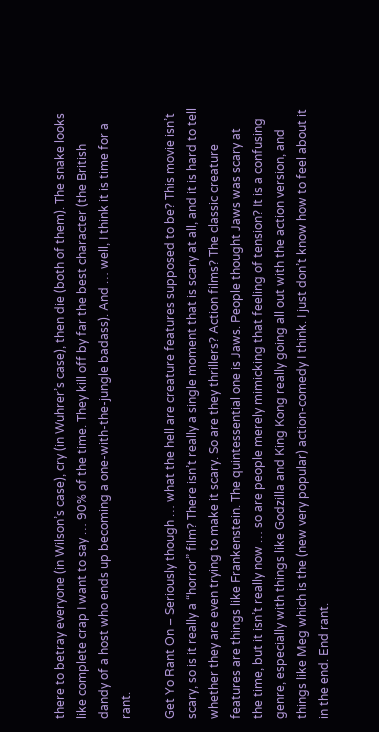there to betray everyone (in Wilson’s case), cry (in Wuhrer’s case), then die (both of them). The snake looks like complete crap I want to say … 90% of the time. They kill off by far the best character (the British dandy of a host who ends up becoming a one-with-the-jungle badass). And … well, I think it is time for a rant.

Get Yo Rant On – Seriously though … what the hell are creature features supposed to be? This movie isn’t scary, so is it really a “horror” film? There isn’t really a single moment that is scary at all, and it is hard to tell whether they are even trying to make it scary. So are they thrillers? Action films? The classic creature features are things like Frankenstein. The quintessential one is Jaws. People thought Jaws was scary at the time, but it isn’t really now … so are people merely mimicking that feeling of tension? It is a confusing genre, especially with things like Godzilla and King Kong really going all out with the action version, and things like Meg which is the (new very popular) action-comedy I think. I just don’t know how to feel about it in the end. End rant.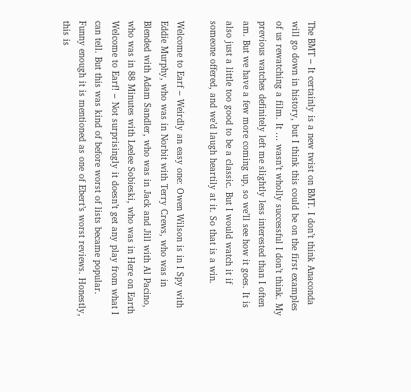The BMT – It certainly is a new twist on BMT. I don’t think Anaconda will go down in history, but I think this could be on the first examples of us rewatching a film. It … wasn’t wholly successful I don’t think. My previous watches definitely left me slightly less interested than I often am. But we have a few more coming up, so we’ll see how it goes. It is also just a little too good to be a classic. But I would watch it if someone offered, and we’d laugh heartily at it. So that is a win.

Welcome to Earf – Weirdly an easy one: Owen Wilson is in I Spy with Eddie Murphy, who was in Norbit with Terry Crews, who was in Blended with Adam Sandler, who was in Jack and Jill with Al Pacino, who was in 88 Minutes with Leelee Sobieski, who was in Here on Earth Welcome to Earf! – Not surprisingly it doesn’t get any play from what I can tell. But this was kind of before worst of lists became popular. Funny enough it is mentioned as one of Ebert’s worst reviews. Honestly, this is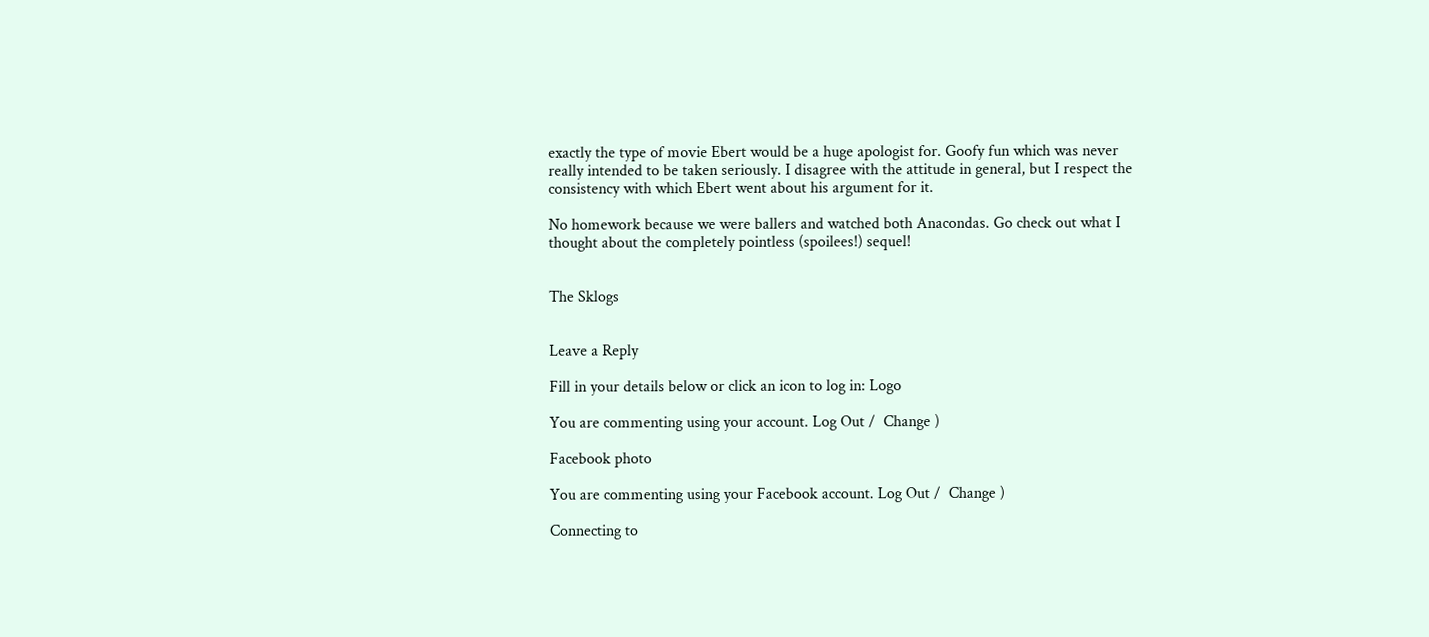exactly the type of movie Ebert would be a huge apologist for. Goofy fun which was never really intended to be taken seriously. I disagree with the attitude in general, but I respect the consistency with which Ebert went about his argument for it.

No homework because we were ballers and watched both Anacondas. Go check out what I thought about the completely pointless (spoilees!) sequel!


The Sklogs


Leave a Reply

Fill in your details below or click an icon to log in: Logo

You are commenting using your account. Log Out /  Change )

Facebook photo

You are commenting using your Facebook account. Log Out /  Change )

Connecting to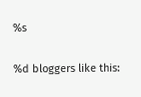%s

%d bloggers like this: